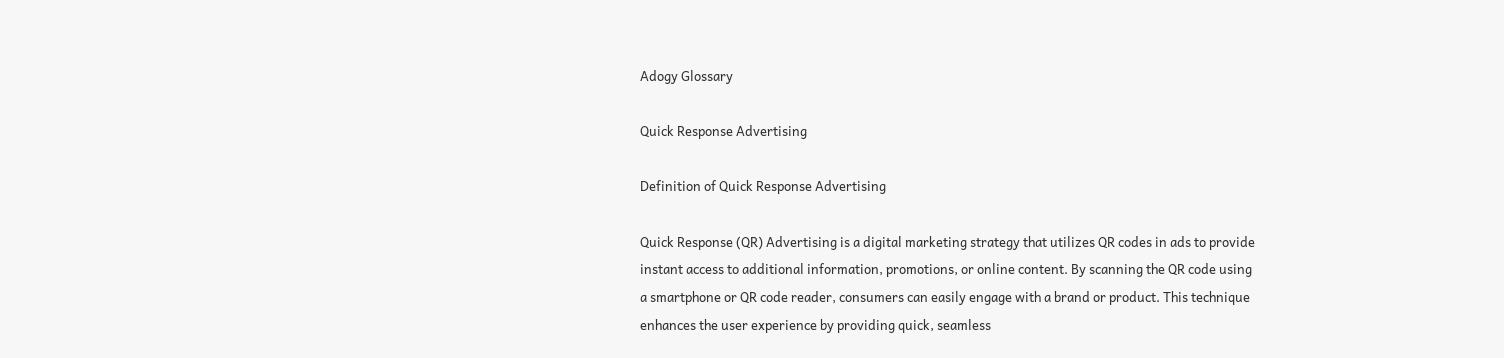Adogy Glossary

Quick Response Advertising

Definition of Quick Response Advertising

Quick Response (QR) Advertising is a digital marketing strategy that utilizes QR codes in ads to provide instant access to additional information, promotions, or online content. By scanning the QR code using a smartphone or QR code reader, consumers can easily engage with a brand or product. This technique enhances the user experience by providing quick, seamless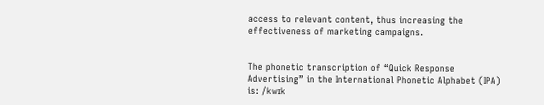access to relevant content, thus increasing the effectiveness of marketing campaigns.


The phonetic transcription of “Quick Response Advertising” in the International Phonetic Alphabet (IPA) is: /kwɪk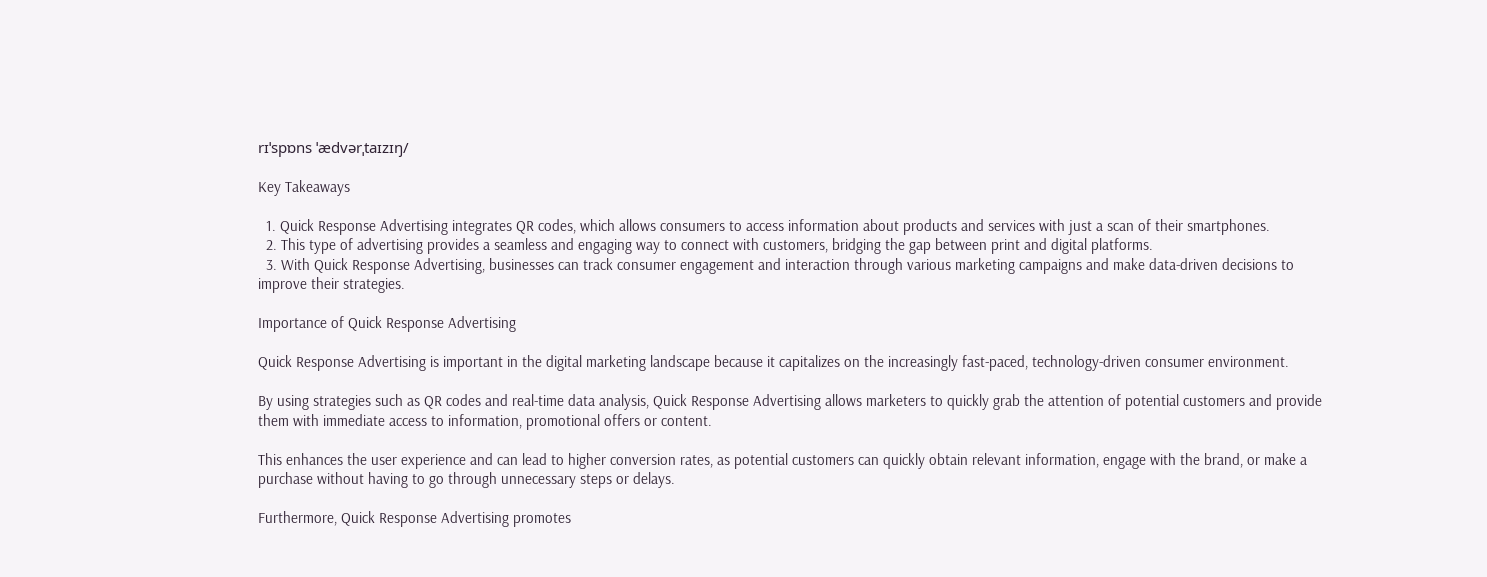rɪˈspɒns ˈædvərˌtaɪzɪŋ/

Key Takeaways

  1. Quick Response Advertising integrates QR codes, which allows consumers to access information about products and services with just a scan of their smartphones.
  2. This type of advertising provides a seamless and engaging way to connect with customers, bridging the gap between print and digital platforms.
  3. With Quick Response Advertising, businesses can track consumer engagement and interaction through various marketing campaigns and make data-driven decisions to improve their strategies.

Importance of Quick Response Advertising

Quick Response Advertising is important in the digital marketing landscape because it capitalizes on the increasingly fast-paced, technology-driven consumer environment.

By using strategies such as QR codes and real-time data analysis, Quick Response Advertising allows marketers to quickly grab the attention of potential customers and provide them with immediate access to information, promotional offers or content.

This enhances the user experience and can lead to higher conversion rates, as potential customers can quickly obtain relevant information, engage with the brand, or make a purchase without having to go through unnecessary steps or delays.

Furthermore, Quick Response Advertising promotes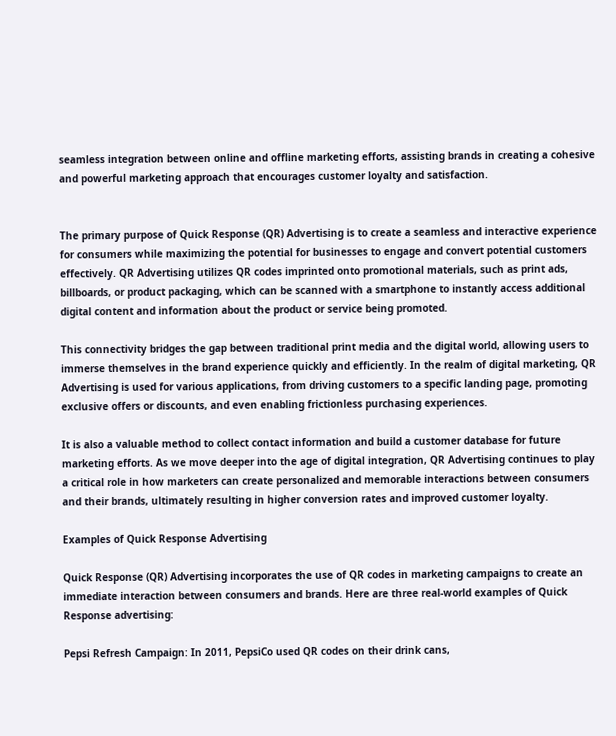seamless integration between online and offline marketing efforts, assisting brands in creating a cohesive and powerful marketing approach that encourages customer loyalty and satisfaction.


The primary purpose of Quick Response (QR) Advertising is to create a seamless and interactive experience for consumers while maximizing the potential for businesses to engage and convert potential customers effectively. QR Advertising utilizes QR codes imprinted onto promotional materials, such as print ads, billboards, or product packaging, which can be scanned with a smartphone to instantly access additional digital content and information about the product or service being promoted.

This connectivity bridges the gap between traditional print media and the digital world, allowing users to immerse themselves in the brand experience quickly and efficiently. In the realm of digital marketing, QR Advertising is used for various applications, from driving customers to a specific landing page, promoting exclusive offers or discounts, and even enabling frictionless purchasing experiences.

It is also a valuable method to collect contact information and build a customer database for future marketing efforts. As we move deeper into the age of digital integration, QR Advertising continues to play a critical role in how marketers can create personalized and memorable interactions between consumers and their brands, ultimately resulting in higher conversion rates and improved customer loyalty.

Examples of Quick Response Advertising

Quick Response (QR) Advertising incorporates the use of QR codes in marketing campaigns to create an immediate interaction between consumers and brands. Here are three real-world examples of Quick Response advertising:

Pepsi Refresh Campaign: In 2011, PepsiCo used QR codes on their drink cans,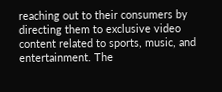reaching out to their consumers by directing them to exclusive video content related to sports, music, and entertainment. The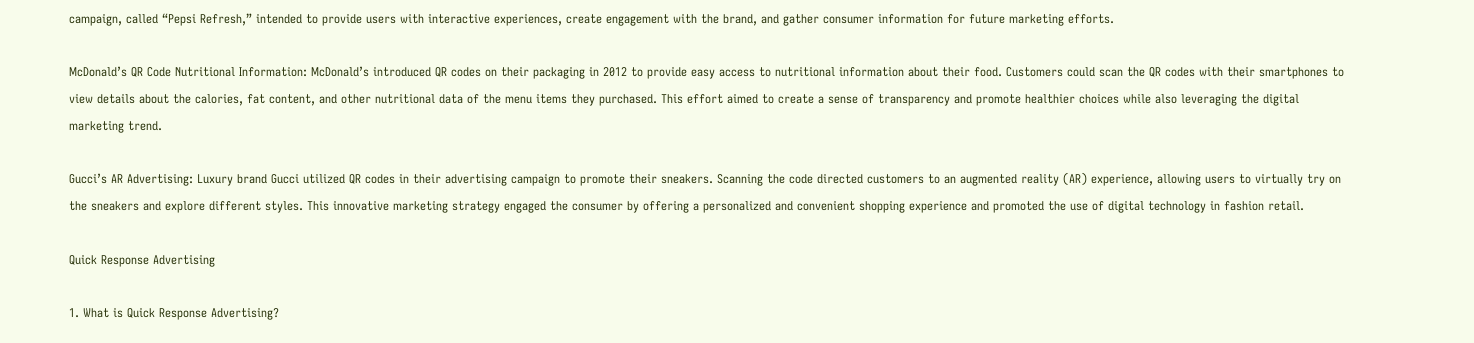campaign, called “Pepsi Refresh,” intended to provide users with interactive experiences, create engagement with the brand, and gather consumer information for future marketing efforts.

McDonald’s QR Code Nutritional Information: McDonald’s introduced QR codes on their packaging in 2012 to provide easy access to nutritional information about their food. Customers could scan the QR codes with their smartphones to view details about the calories, fat content, and other nutritional data of the menu items they purchased. This effort aimed to create a sense of transparency and promote healthier choices while also leveraging the digital marketing trend.

Gucci’s AR Advertising: Luxury brand Gucci utilized QR codes in their advertising campaign to promote their sneakers. Scanning the code directed customers to an augmented reality (AR) experience, allowing users to virtually try on the sneakers and explore different styles. This innovative marketing strategy engaged the consumer by offering a personalized and convenient shopping experience and promoted the use of digital technology in fashion retail.

Quick Response Advertising

1. What is Quick Response Advertising?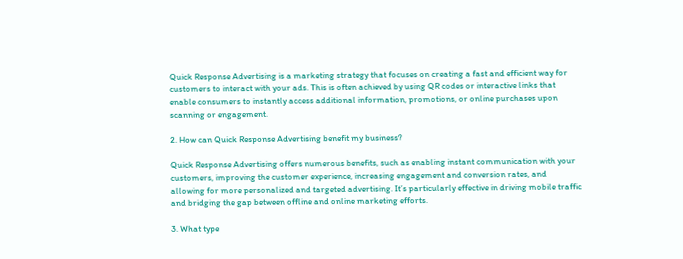Quick Response Advertising is a marketing strategy that focuses on creating a fast and efficient way for customers to interact with your ads. This is often achieved by using QR codes or interactive links that enable consumers to instantly access additional information, promotions, or online purchases upon scanning or engagement.

2. How can Quick Response Advertising benefit my business?

Quick Response Advertising offers numerous benefits, such as enabling instant communication with your customers, improving the customer experience, increasing engagement and conversion rates, and allowing for more personalized and targeted advertising. It’s particularly effective in driving mobile traffic and bridging the gap between offline and online marketing efforts.

3. What type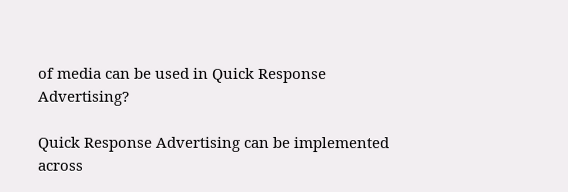of media can be used in Quick Response Advertising?

Quick Response Advertising can be implemented across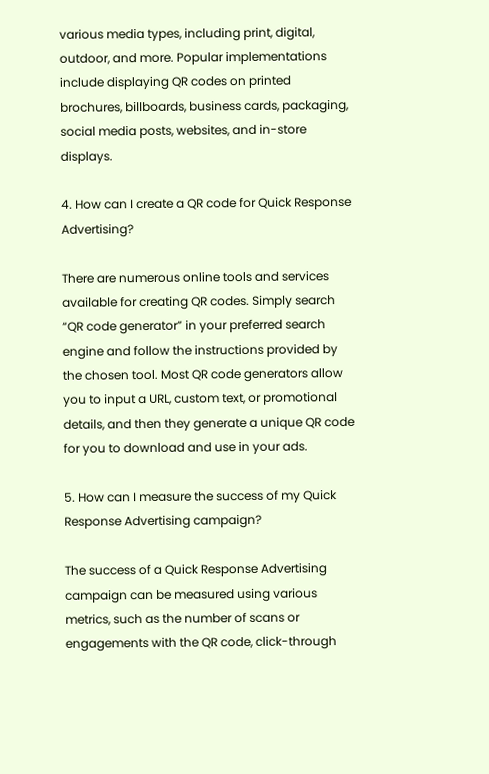various media types, including print, digital, outdoor, and more. Popular implementations include displaying QR codes on printed brochures, billboards, business cards, packaging, social media posts, websites, and in-store displays.

4. How can I create a QR code for Quick Response Advertising?

There are numerous online tools and services available for creating QR codes. Simply search “QR code generator” in your preferred search engine and follow the instructions provided by the chosen tool. Most QR code generators allow you to input a URL, custom text, or promotional details, and then they generate a unique QR code for you to download and use in your ads.

5. How can I measure the success of my Quick Response Advertising campaign?

The success of a Quick Response Advertising campaign can be measured using various metrics, such as the number of scans or engagements with the QR code, click-through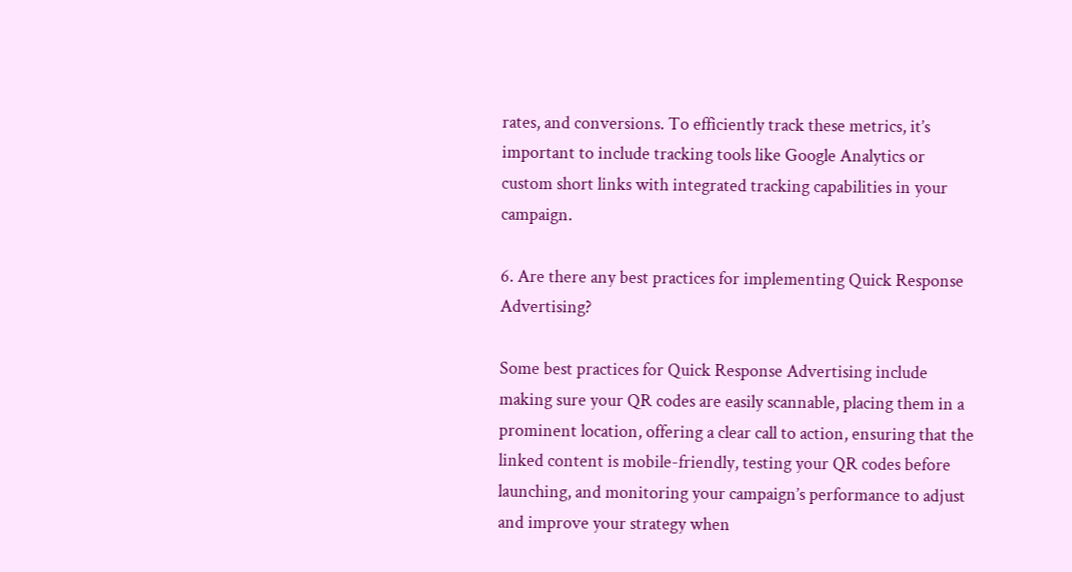rates, and conversions. To efficiently track these metrics, it’s important to include tracking tools like Google Analytics or custom short links with integrated tracking capabilities in your campaign.

6. Are there any best practices for implementing Quick Response Advertising?

Some best practices for Quick Response Advertising include making sure your QR codes are easily scannable, placing them in a prominent location, offering a clear call to action, ensuring that the linked content is mobile-friendly, testing your QR codes before launching, and monitoring your campaign’s performance to adjust and improve your strategy when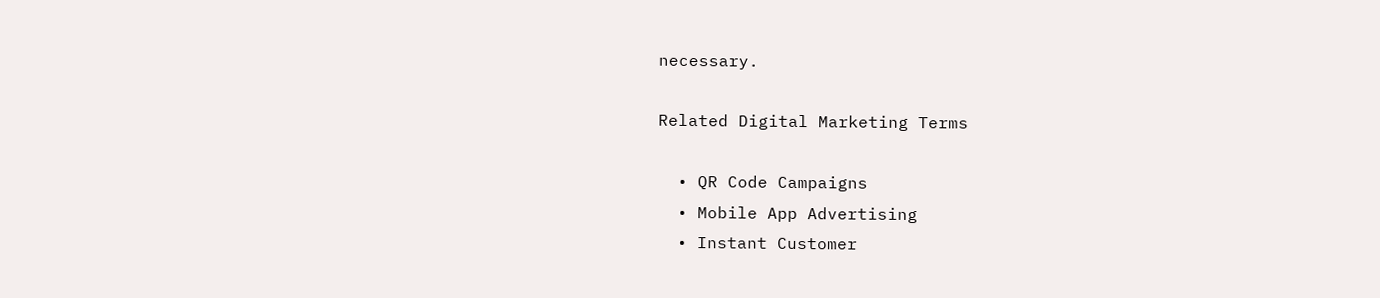necessary.

Related Digital Marketing Terms

  • QR Code Campaigns
  • Mobile App Advertising
  • Instant Customer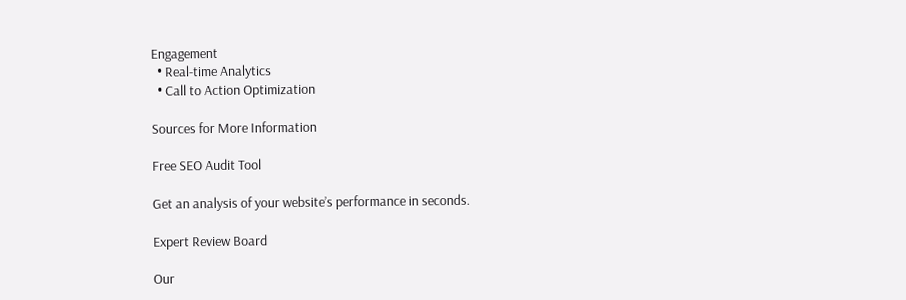Engagement
  • Real-time Analytics
  • Call to Action Optimization

Sources for More Information

Free SEO Audit Tool

Get an analysis of your website’s performance in seconds.

Expert Review Board

Our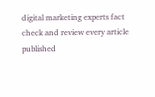digital marketing experts fact check and review every article published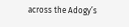across the Adogy’s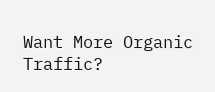Want More Organic Traffic?